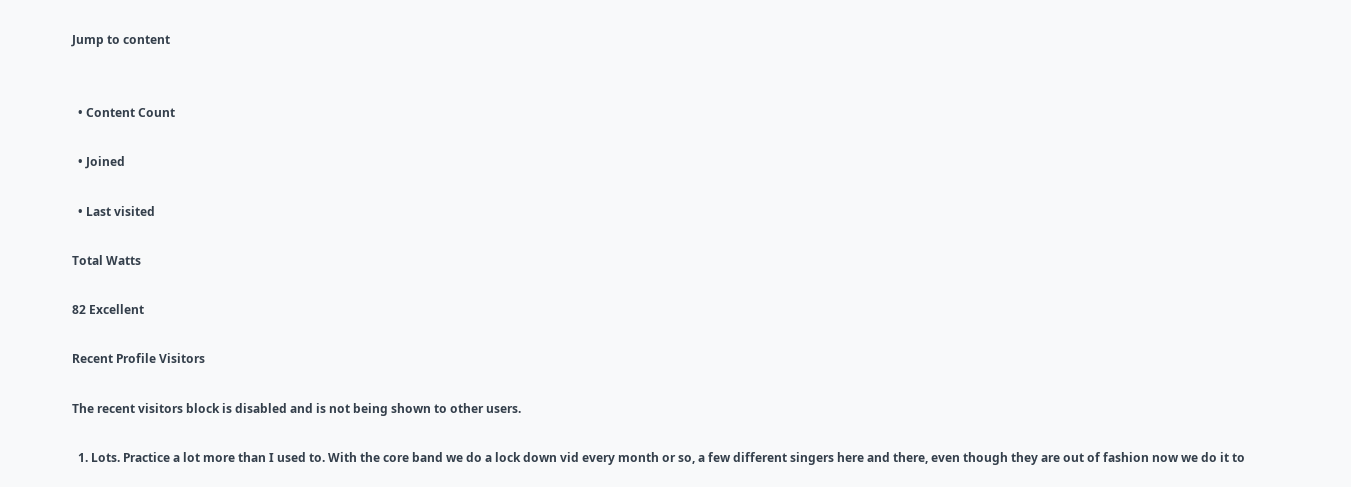Jump to content


  • Content Count

  • Joined

  • Last visited

Total Watts

82 Excellent

Recent Profile Visitors

The recent visitors block is disabled and is not being shown to other users.

  1. Lots. Practice a lot more than I used to. With the core band we do a lock down vid every month or so, a few different singers here and there, even though they are out of fashion now we do it to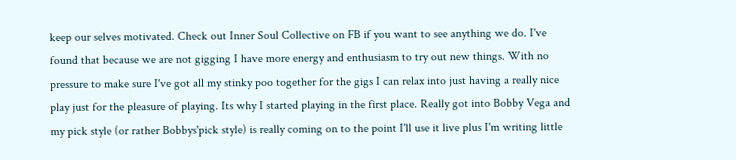keep our selves motivated. Check out Inner Soul Collective on FB if you want to see anything we do. I've found that because we are not gigging I have more energy and enthusiasm to try out new things. With no pressure to make sure I've got all my stinky poo together for the gigs I can relax into just having a really nice play just for the pleasure of playing. Its why I started playing in the first place. Really got into Bobby Vega and my pick style (or rather Bobbys'pick style) is really coming on to the point I'll use it live plus I'm writing little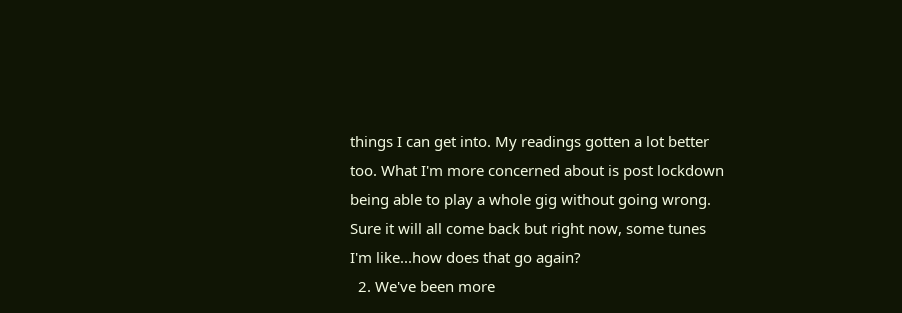things I can get into. My readings gotten a lot better too. What I'm more concerned about is post lockdown being able to play a whole gig without going wrong. Sure it will all come back but right now, some tunes I'm like...how does that go again?
  2. We've been more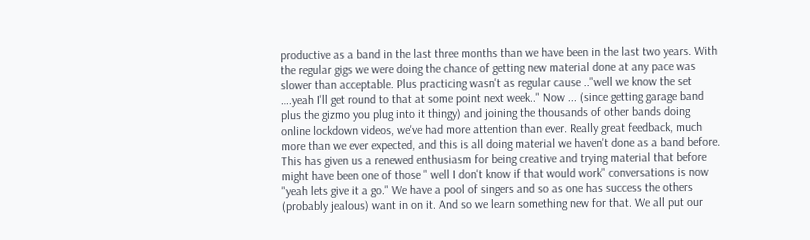productive as a band in the last three months than we have been in the last two years. With the regular gigs we were doing the chance of getting new material done at any pace was slower than acceptable. Plus practicing wasn't as regular cause .."well we know the set ….yeah I'll get round to that at some point next week.." Now ... (since getting garage band plus the gizmo you plug into it thingy) and joining the thousands of other bands doing online lockdown videos, we've had more attention than ever. Really great feedback, much more than we ever expected, and this is all doing material we haven't done as a band before. This has given us a renewed enthusiasm for being creative and trying material that before might have been one of those " well I don't know if that would work" conversations is now "yeah lets give it a go." We have a pool of singers and so as one has success the others (probably jealous) want in on it. And so we learn something new for that. We all put our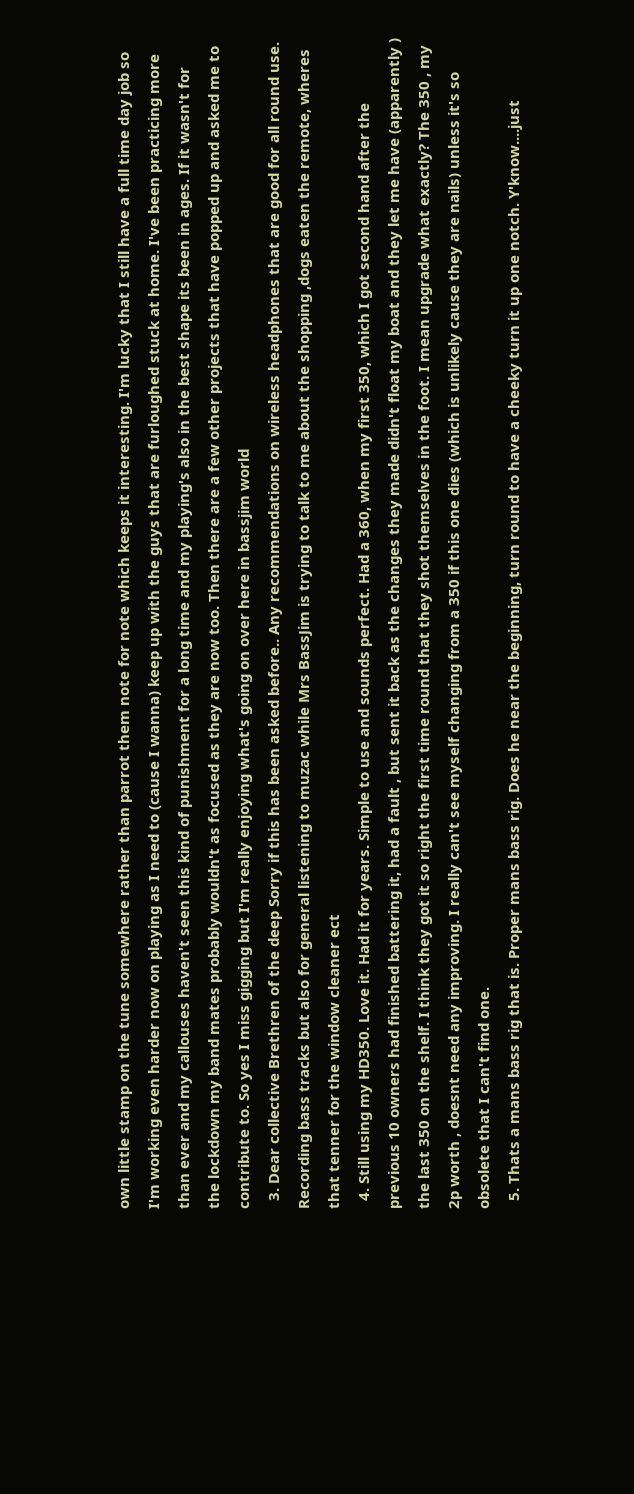own little stamp on the tune somewhere rather than parrot them note for note which keeps it interesting. I'm lucky that I still have a full time day job so I'm working even harder now on playing as I need to (cause I wanna) keep up with the guys that are furloughed stuck at home. I've been practicing more than ever and my callouses haven't seen this kind of punishment for a long time and my playing's also in the best shape its been in ages. If it wasn't for the lockdown my band mates probably wouldn't as focused as they are now too. Then there are a few other projects that have popped up and asked me to contribute to. So yes I miss gigging but I'm really enjoying what's going on over here in bassjim world
  3. Dear collective Brethren of the deep Sorry if this has been asked before.. Any recommendations on wireless headphones that are good for all round use. Recording bass tracks but also for general listening to muzac while Mrs BassJim is trying to talk to me about the shopping ,dogs eaten the remote, wheres that tenner for the window cleaner ect
  4. Still using my HD350. Love it. Had it for years. Simple to use and sounds perfect. Had a 360, when my first 350, which I got second hand after the previous 10 owners had finished battering it, had a fault , but sent it back as the changes they made didn't float my boat and they let me have (apparently ) the last 350 on the shelf. I think they got it so right the first time round that they shot themselves in the foot. I mean upgrade what exactly? The 350 , my 2p worth , doesnt need any improving. I really can't see myself changing from a 350 if this one dies (which is unlikely cause they are nails) unless it's so obsolete that I can't find one.
  5. Thats a mans bass rig that is. Proper mans bass rig. Does he near the beginning, turn round to have a cheeky turn it up one notch. Y'know....just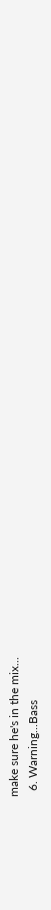make sure he's in the mix...
  6. Warning...Bass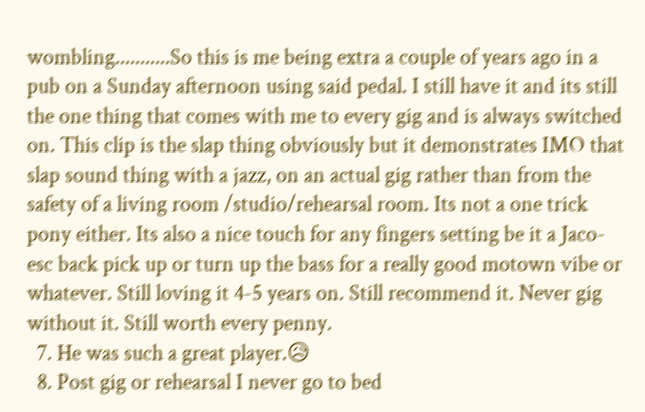wombling...........So this is me being extra a couple of years ago in a pub on a Sunday afternoon using said pedal. I still have it and its still the one thing that comes with me to every gig and is always switched on. This clip is the slap thing obviously but it demonstrates IMO that slap sound thing with a jazz, on an actual gig rather than from the safety of a living room /studio/rehearsal room. Its not a one trick pony either. Its also a nice touch for any fingers setting be it a Jaco-esc back pick up or turn up the bass for a really good motown vibe or whatever. Still loving it 4-5 years on. Still recommend it. Never gig without it. Still worth every penny.
  7. He was such a great player.😥
  8. Post gig or rehearsal I never go to bed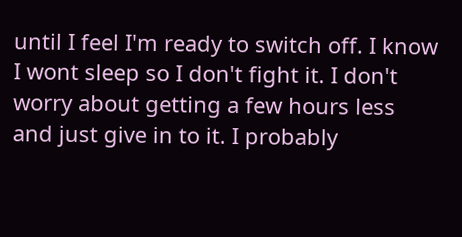until I feel I'm ready to switch off. I know I wont sleep so I don't fight it. I don't worry about getting a few hours less and just give in to it. I probably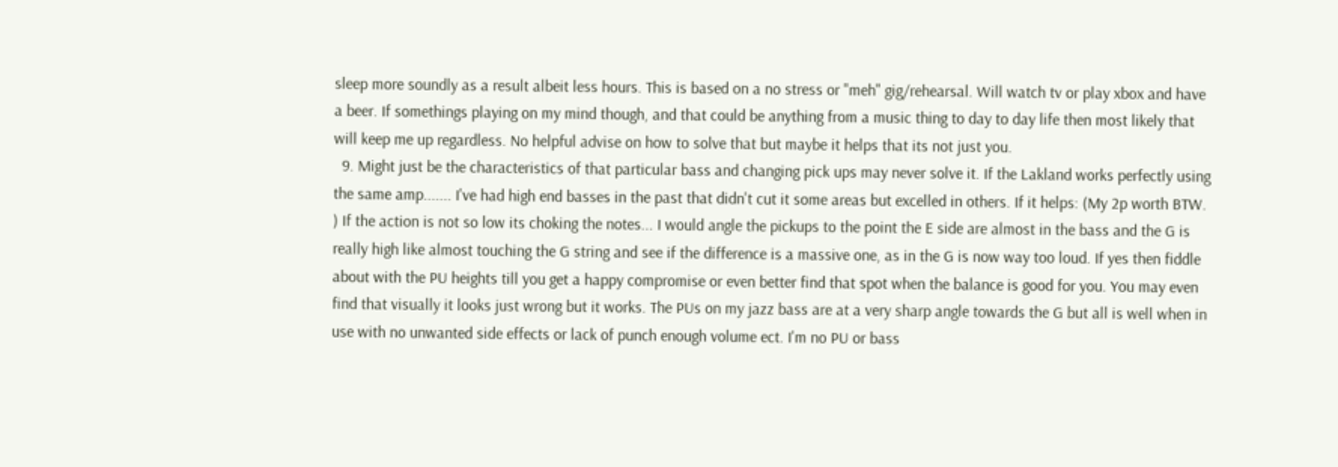sleep more soundly as a result albeit less hours. This is based on a no stress or "meh" gig/rehearsal. Will watch tv or play xbox and have a beer. If somethings playing on my mind though, and that could be anything from a music thing to day to day life then most likely that will keep me up regardless. No helpful advise on how to solve that but maybe it helps that its not just you.
  9. Might just be the characteristics of that particular bass and changing pick ups may never solve it. If the Lakland works perfectly using the same amp....... I've had high end basses in the past that didn't cut it some areas but excelled in others. If it helps: (My 2p worth BTW. ) If the action is not so low its choking the notes... I would angle the pickups to the point the E side are almost in the bass and the G is really high like almost touching the G string and see if the difference is a massive one, as in the G is now way too loud. If yes then fiddle about with the PU heights till you get a happy compromise or even better find that spot when the balance is good for you. You may even find that visually it looks just wrong but it works. The PUs on my jazz bass are at a very sharp angle towards the G but all is well when in use with no unwanted side effects or lack of punch enough volume ect. I'm no PU or bass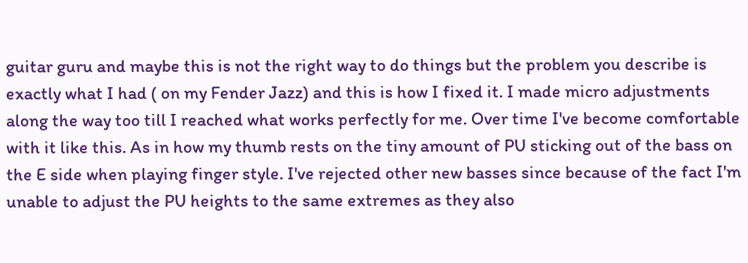guitar guru and maybe this is not the right way to do things but the problem you describe is exactly what I had ( on my Fender Jazz) and this is how I fixed it. I made micro adjustments along the way too till I reached what works perfectly for me. Over time I've become comfortable with it like this. As in how my thumb rests on the tiny amount of PU sticking out of the bass on the E side when playing finger style. I've rejected other new basses since because of the fact I'm unable to adjust the PU heights to the same extremes as they also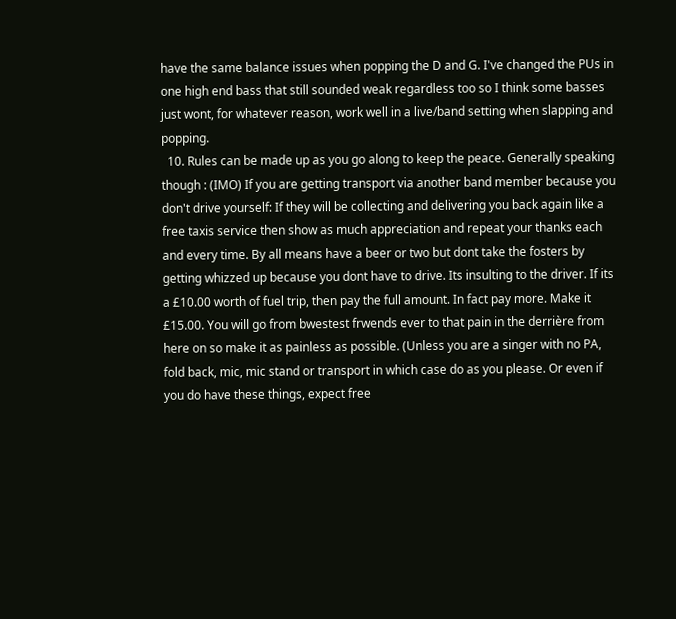have the same balance issues when popping the D and G. I've changed the PUs in one high end bass that still sounded weak regardless too so I think some basses just wont, for whatever reason, work well in a live/band setting when slapping and popping.
  10. Rules can be made up as you go along to keep the peace. Generally speaking though : (IMO) If you are getting transport via another band member because you don't drive yourself: If they will be collecting and delivering you back again like a free taxis service then show as much appreciation and repeat your thanks each and every time. By all means have a beer or two but dont take the fosters by getting whizzed up because you dont have to drive. Its insulting to the driver. If its a £10.00 worth of fuel trip, then pay the full amount. In fact pay more. Make it £15.00. You will go from bwestest frwends ever to that pain in the derrière from here on so make it as painless as possible. (Unless you are a singer with no PA, fold back, mic, mic stand or transport in which case do as you please. Or even if you do have these things, expect free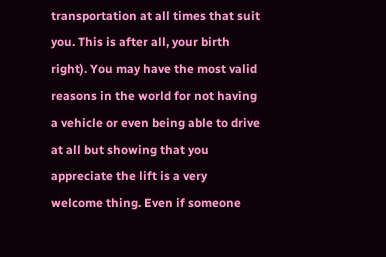transportation at all times that suit you. This is after all, your birth right). You may have the most valid reasons in the world for not having a vehicle or even being able to drive at all but showing that you appreciate the lift is a very welcome thing. Even if someone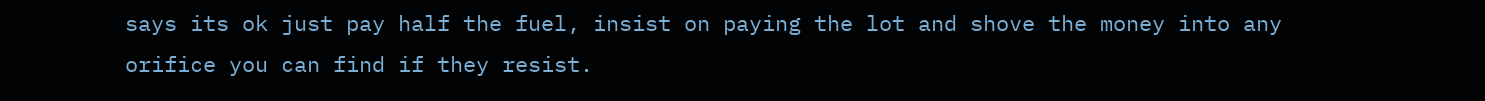says its ok just pay half the fuel, insist on paying the lot and shove the money into any orifice you can find if they resist.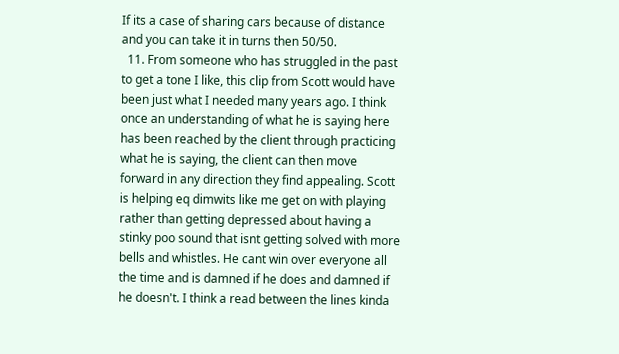If its a case of sharing cars because of distance and you can take it in turns then 50/50.
  11. From someone who has struggled in the past to get a tone I like, this clip from Scott would have been just what I needed many years ago. I think once an understanding of what he is saying here has been reached by the client through practicing what he is saying, the client can then move forward in any direction they find appealing. Scott is helping eq dimwits like me get on with playing rather than getting depressed about having a stinky poo sound that isnt getting solved with more bells and whistles. He cant win over everyone all the time and is damned if he does and damned if he doesn't. I think a read between the lines kinda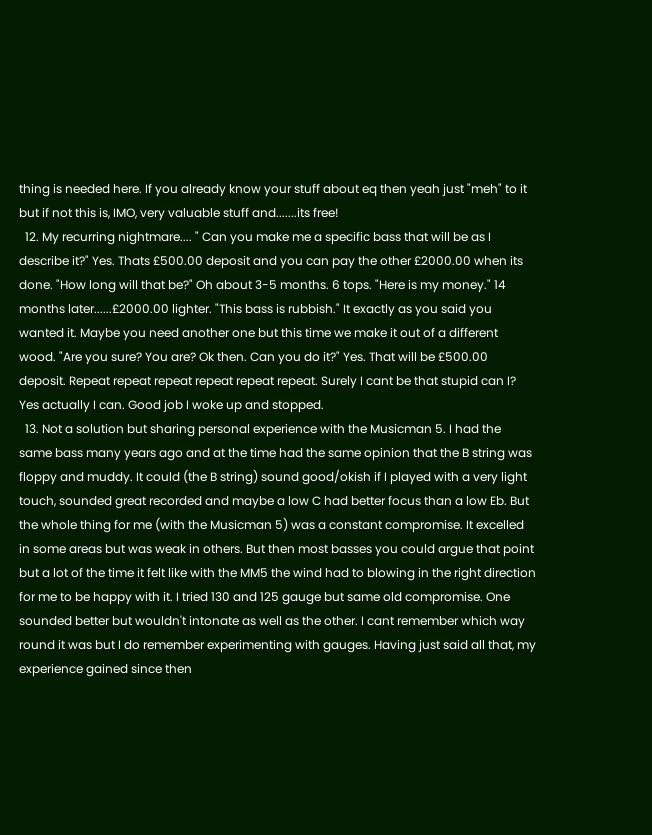thing is needed here. If you already know your stuff about eq then yeah just "meh" to it but if not this is, IMO, very valuable stuff and.......its free!
  12. My recurring nightmare.... " Can you make me a specific bass that will be as I describe it?" Yes. Thats £500.00 deposit and you can pay the other £2000.00 when its done. "How long will that be?" Oh about 3-5 months. 6 tops. "Here is my money." 14 months later......£2000.00 lighter. "This bass is rubbish." It exactly as you said you wanted it. Maybe you need another one but this time we make it out of a different wood. "Are you sure? You are? Ok then. Can you do it?" Yes. That will be £500.00 deposit. Repeat repeat repeat repeat repeat repeat. Surely I cant be that stupid can I? Yes actually I can. Good job I woke up and stopped.
  13. Not a solution but sharing personal experience with the Musicman 5. I had the same bass many years ago and at the time had the same opinion that the B string was floppy and muddy. It could (the B string) sound good/okish if I played with a very light touch, sounded great recorded and maybe a low C had better focus than a low Eb. But the whole thing for me (with the Musicman 5) was a constant compromise. It excelled in some areas but was weak in others. But then most basses you could argue that point but a lot of the time it felt like with the MM5 the wind had to blowing in the right direction for me to be happy with it. I tried 130 and 125 gauge but same old compromise. One sounded better but wouldn't intonate as well as the other. I cant remember which way round it was but I do remember experimenting with gauges. Having just said all that, my experience gained since then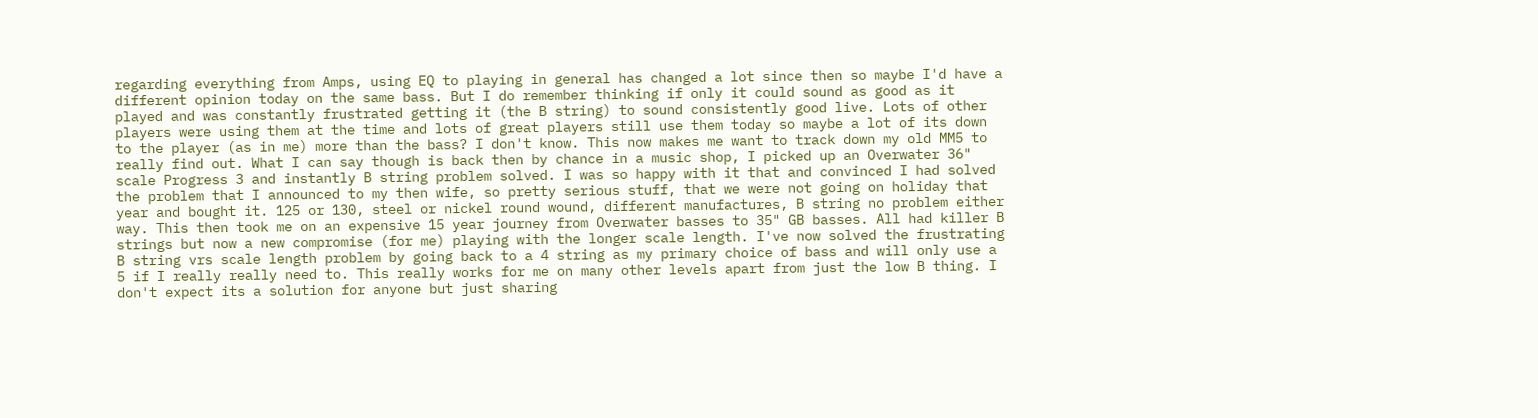regarding everything from Amps, using EQ to playing in general has changed a lot since then so maybe I'd have a different opinion today on the same bass. But I do remember thinking if only it could sound as good as it played and was constantly frustrated getting it (the B string) to sound consistently good live. Lots of other players were using them at the time and lots of great players still use them today so maybe a lot of its down to the player (as in me) more than the bass? I don't know. This now makes me want to track down my old MM5 to really find out. What I can say though is back then by chance in a music shop, I picked up an Overwater 36" scale Progress 3 and instantly B string problem solved. I was so happy with it that and convinced I had solved the problem that I announced to my then wife, so pretty serious stuff, that we were not going on holiday that year and bought it. 125 or 130, steel or nickel round wound, different manufactures, B string no problem either way. This then took me on an expensive 15 year journey from Overwater basses to 35" GB basses. All had killer B strings but now a new compromise (for me) playing with the longer scale length. I've now solved the frustrating B string vrs scale length problem by going back to a 4 string as my primary choice of bass and will only use a 5 if I really really need to. This really works for me on many other levels apart from just the low B thing. I don't expect its a solution for anyone but just sharing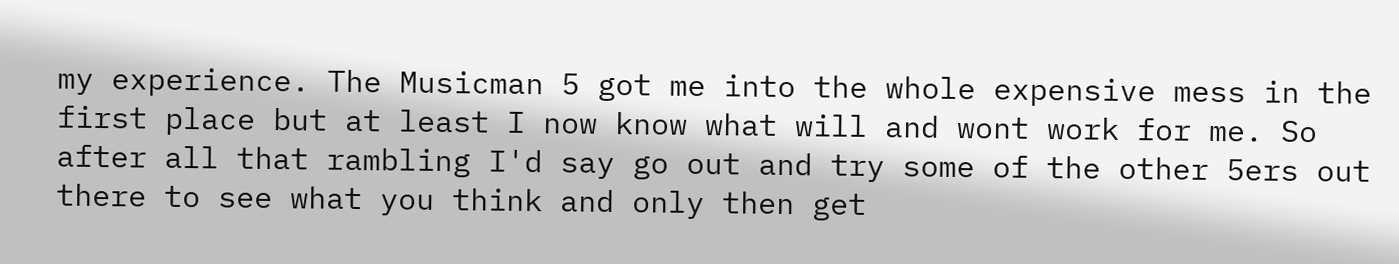my experience. The Musicman 5 got me into the whole expensive mess in the first place but at least I now know what will and wont work for me. So after all that rambling I'd say go out and try some of the other 5ers out there to see what you think and only then get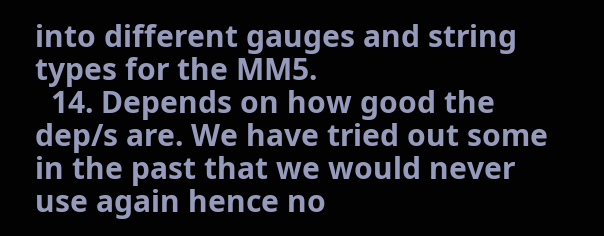into different gauges and string types for the MM5.
  14. Depends on how good the dep/s are. We have tried out some in the past that we would never use again hence no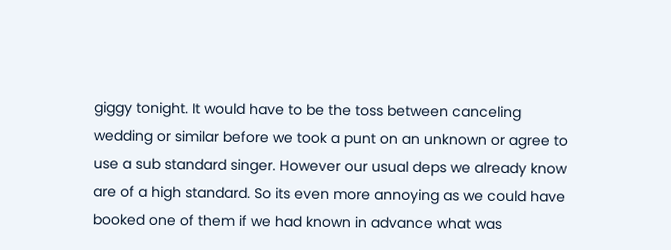giggy tonight. It would have to be the toss between canceling wedding or similar before we took a punt on an unknown or agree to use a sub standard singer. However our usual deps we already know are of a high standard. So its even more annoying as we could have booked one of them if we had known in advance what was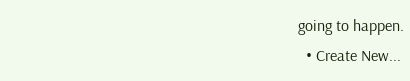going to happen.
  • Create New...